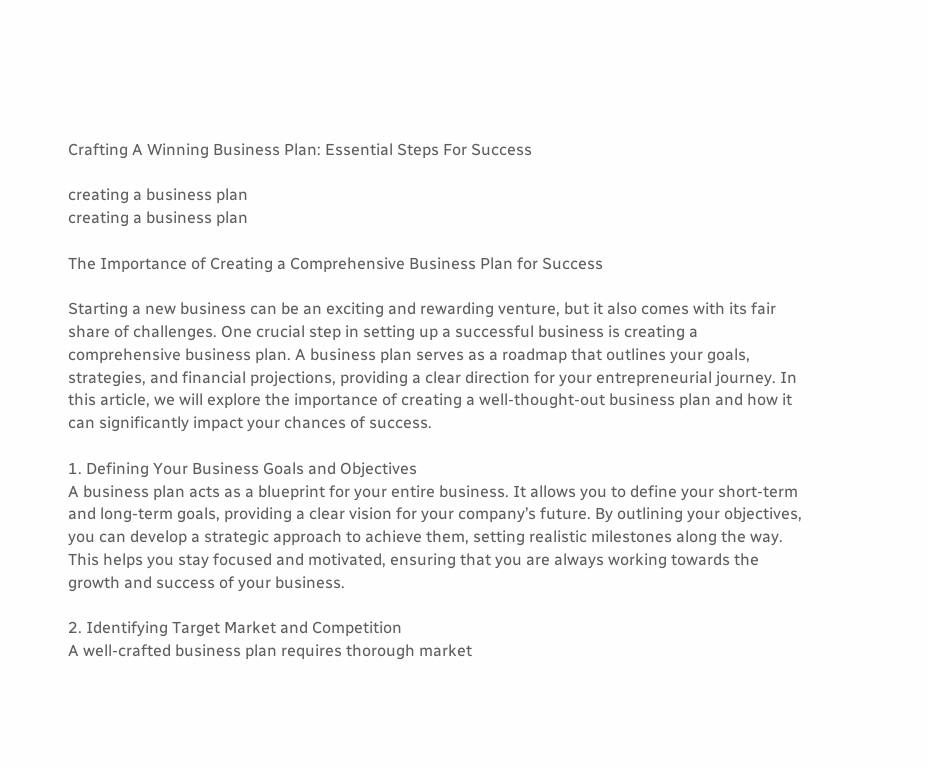Crafting A Winning Business Plan: Essential Steps For Success

creating a business plan
creating a business plan

The Importance of Creating a Comprehensive Business Plan for Success

Starting a new business can be an exciting and rewarding venture, but it also comes with its fair share of challenges. One crucial step in setting up a successful business is creating a comprehensive business plan. A business plan serves as a roadmap that outlines your goals, strategies, and financial projections, providing a clear direction for your entrepreneurial journey. In this article, we will explore the importance of creating a well-thought-out business plan and how it can significantly impact your chances of success.

1. Defining Your Business Goals and Objectives
A business plan acts as a blueprint for your entire business. It allows you to define your short-term and long-term goals, providing a clear vision for your company’s future. By outlining your objectives, you can develop a strategic approach to achieve them, setting realistic milestones along the way. This helps you stay focused and motivated, ensuring that you are always working towards the growth and success of your business.

2. Identifying Target Market and Competition
A well-crafted business plan requires thorough market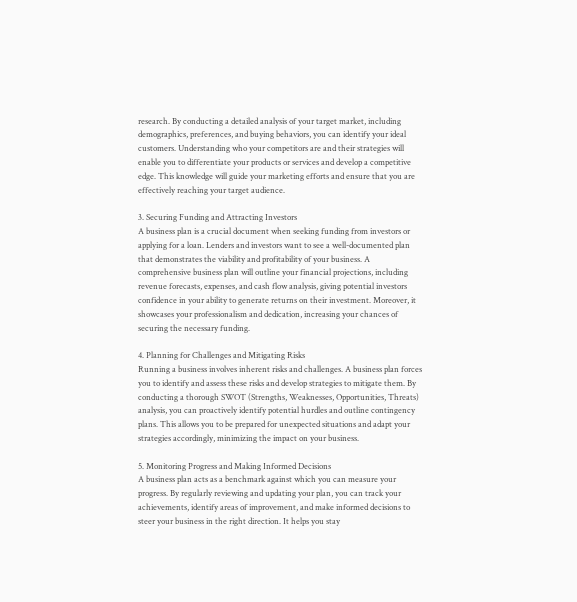research. By conducting a detailed analysis of your target market, including demographics, preferences, and buying behaviors, you can identify your ideal customers. Understanding who your competitors are and their strategies will enable you to differentiate your products or services and develop a competitive edge. This knowledge will guide your marketing efforts and ensure that you are effectively reaching your target audience.

3. Securing Funding and Attracting Investors
A business plan is a crucial document when seeking funding from investors or applying for a loan. Lenders and investors want to see a well-documented plan that demonstrates the viability and profitability of your business. A comprehensive business plan will outline your financial projections, including revenue forecasts, expenses, and cash flow analysis, giving potential investors confidence in your ability to generate returns on their investment. Moreover, it showcases your professionalism and dedication, increasing your chances of securing the necessary funding.

4. Planning for Challenges and Mitigating Risks
Running a business involves inherent risks and challenges. A business plan forces you to identify and assess these risks and develop strategies to mitigate them. By conducting a thorough SWOT (Strengths, Weaknesses, Opportunities, Threats) analysis, you can proactively identify potential hurdles and outline contingency plans. This allows you to be prepared for unexpected situations and adapt your strategies accordingly, minimizing the impact on your business.

5. Monitoring Progress and Making Informed Decisions
A business plan acts as a benchmark against which you can measure your progress. By regularly reviewing and updating your plan, you can track your achievements, identify areas of improvement, and make informed decisions to steer your business in the right direction. It helps you stay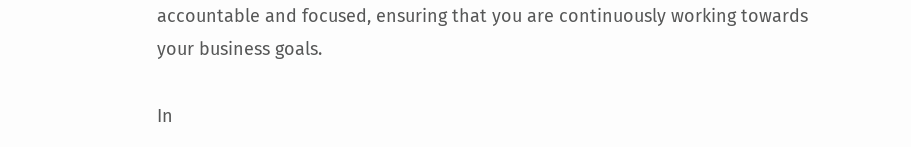accountable and focused, ensuring that you are continuously working towards your business goals.

In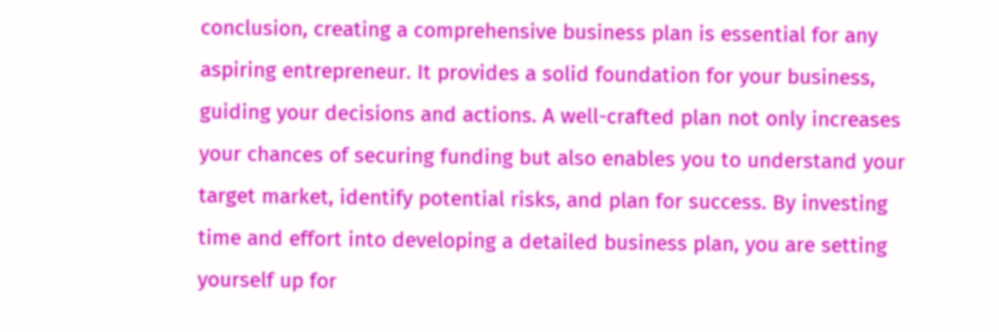conclusion, creating a comprehensive business plan is essential for any aspiring entrepreneur. It provides a solid foundation for your business, guiding your decisions and actions. A well-crafted plan not only increases your chances of securing funding but also enables you to understand your target market, identify potential risks, and plan for success. By investing time and effort into developing a detailed business plan, you are setting yourself up for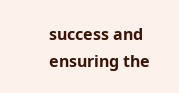success and ensuring the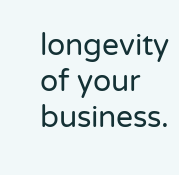longevity of your business.